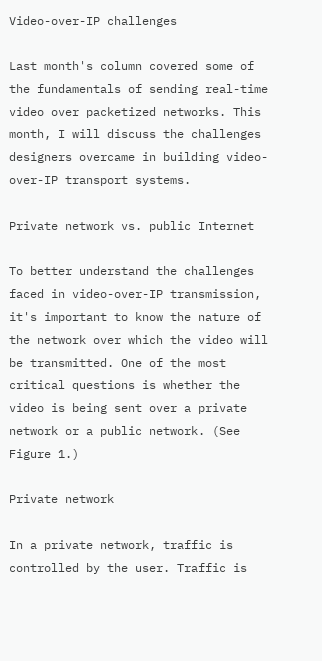Video-over-IP challenges

Last month's column covered some of the fundamentals of sending real-time video over packetized networks. This month, I will discuss the challenges designers overcame in building video-over-IP transport systems.

Private network vs. public Internet

To better understand the challenges faced in video-over-IP transmission, it's important to know the nature of the network over which the video will be transmitted. One of the most critical questions is whether the video is being sent over a private network or a public network. (See Figure 1.)

Private network

In a private network, traffic is controlled by the user. Traffic is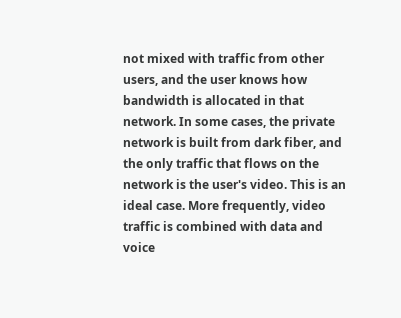not mixed with traffic from other users, and the user knows how bandwidth is allocated in that network. In some cases, the private network is built from dark fiber, and the only traffic that flows on the network is the user's video. This is an ideal case. More frequently, video traffic is combined with data and voice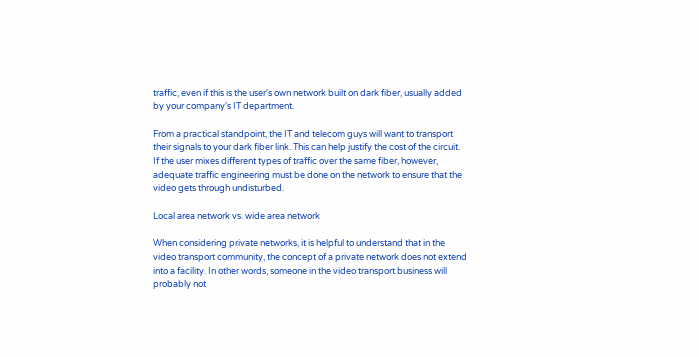traffic, even if this is the user's own network built on dark fiber, usually added by your company's IT department.

From a practical standpoint, the IT and telecom guys will want to transport their signals to your dark fiber link. This can help justify the cost of the circuit. If the user mixes different types of traffic over the same fiber, however, adequate traffic engineering must be done on the network to ensure that the video gets through undisturbed.

Local area network vs. wide area network

When considering private networks, it is helpful to understand that in the video transport community, the concept of a private network does not extend into a facility. In other words, someone in the video transport business will probably not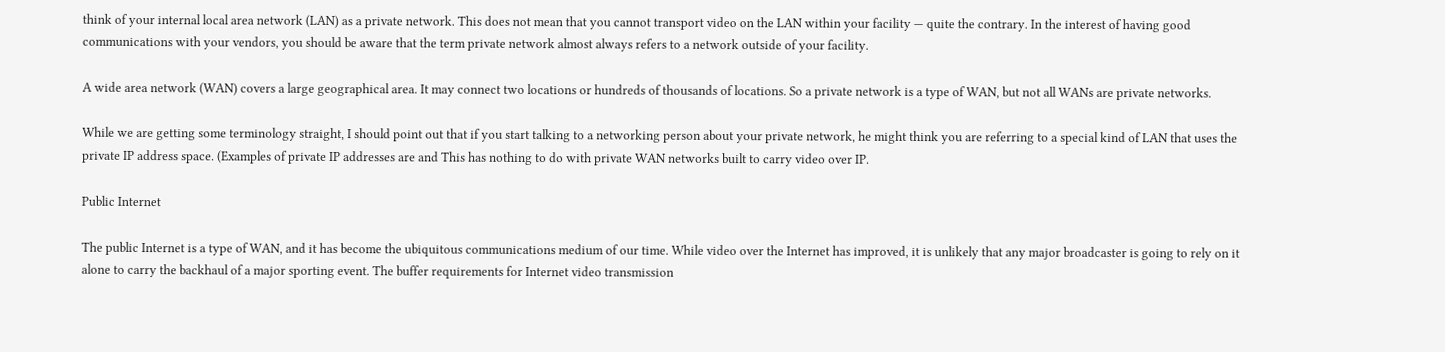think of your internal local area network (LAN) as a private network. This does not mean that you cannot transport video on the LAN within your facility — quite the contrary. In the interest of having good communications with your vendors, you should be aware that the term private network almost always refers to a network outside of your facility.

A wide area network (WAN) covers a large geographical area. It may connect two locations or hundreds of thousands of locations. So a private network is a type of WAN, but not all WANs are private networks.

While we are getting some terminology straight, I should point out that if you start talking to a networking person about your private network, he might think you are referring to a special kind of LAN that uses the private IP address space. (Examples of private IP addresses are and This has nothing to do with private WAN networks built to carry video over IP.

Public Internet

The public Internet is a type of WAN, and it has become the ubiquitous communications medium of our time. While video over the Internet has improved, it is unlikely that any major broadcaster is going to rely on it alone to carry the backhaul of a major sporting event. The buffer requirements for Internet video transmission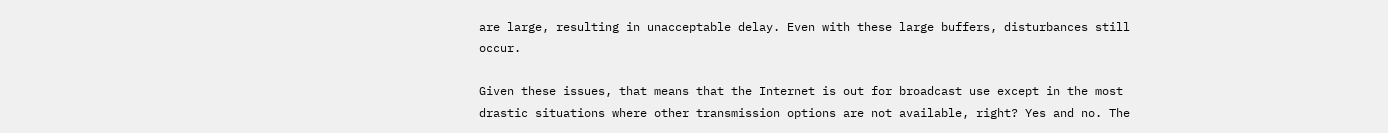are large, resulting in unacceptable delay. Even with these large buffers, disturbances still occur.

Given these issues, that means that the Internet is out for broadcast use except in the most drastic situations where other transmission options are not available, right? Yes and no. The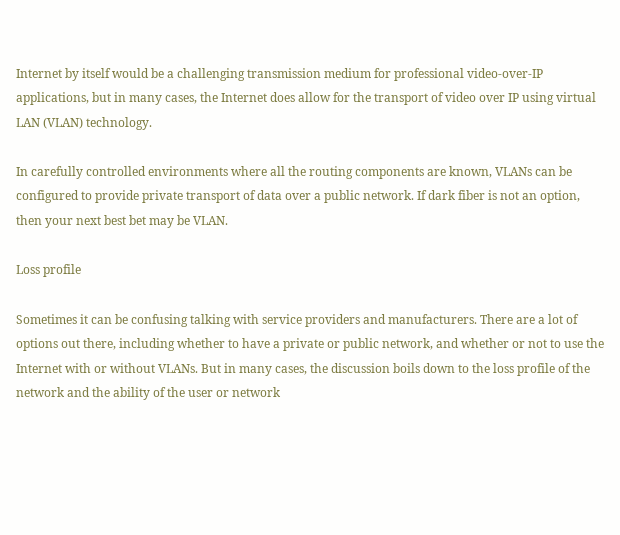Internet by itself would be a challenging transmission medium for professional video-over-IP applications, but in many cases, the Internet does allow for the transport of video over IP using virtual LAN (VLAN) technology.

In carefully controlled environments where all the routing components are known, VLANs can be configured to provide private transport of data over a public network. If dark fiber is not an option, then your next best bet may be VLAN.

Loss profile

Sometimes it can be confusing talking with service providers and manufacturers. There are a lot of options out there, including whether to have a private or public network, and whether or not to use the Internet with or without VLANs. But in many cases, the discussion boils down to the loss profile of the network and the ability of the user or network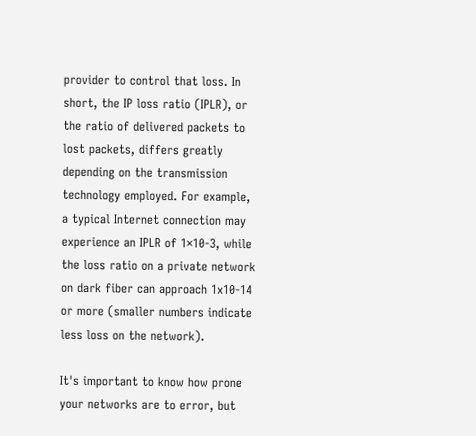provider to control that loss. In short, the IP loss ratio (IPLR), or the ratio of delivered packets to lost packets, differs greatly depending on the transmission technology employed. For example, a typical Internet connection may experience an IPLR of 1×10-3, while the loss ratio on a private network on dark fiber can approach 1x10-14 or more (smaller numbers indicate less loss on the network).

It's important to know how prone your networks are to error, but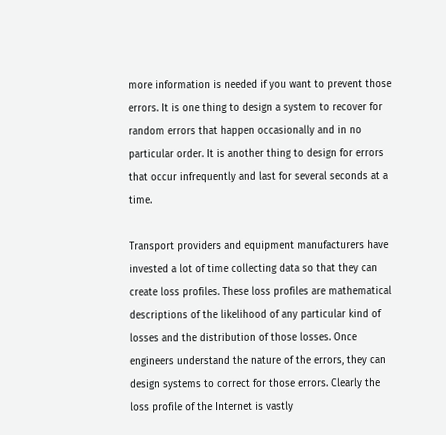more information is needed if you want to prevent those errors. It is one thing to design a system to recover for random errors that happen occasionally and in no particular order. It is another thing to design for errors that occur infrequently and last for several seconds at a time.

Transport providers and equipment manufacturers have invested a lot of time collecting data so that they can create loss profiles. These loss profiles are mathematical descriptions of the likelihood of any particular kind of losses and the distribution of those losses. Once engineers understand the nature of the errors, they can design systems to correct for those errors. Clearly the loss profile of the Internet is vastly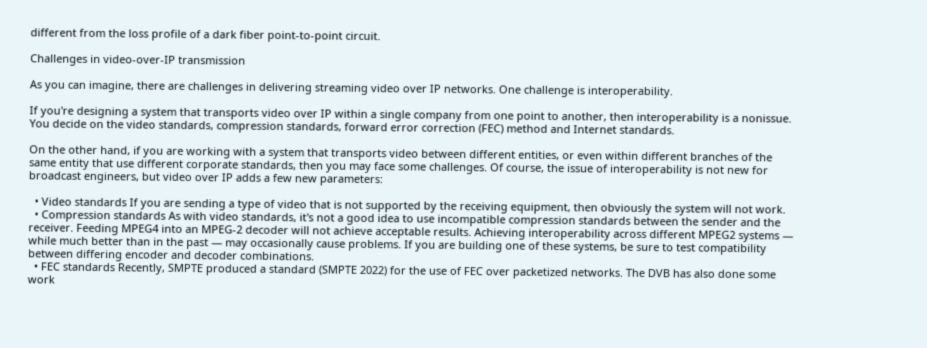different from the loss profile of a dark fiber point-to-point circuit.

Challenges in video-over-IP transmission

As you can imagine, there are challenges in delivering streaming video over IP networks. One challenge is interoperability.

If you're designing a system that transports video over IP within a single company from one point to another, then interoperability is a nonissue. You decide on the video standards, compression standards, forward error correction (FEC) method and Internet standards.

On the other hand, if you are working with a system that transports video between different entities, or even within different branches of the same entity that use different corporate standards, then you may face some challenges. Of course, the issue of interoperability is not new for broadcast engineers, but video over IP adds a few new parameters:

  • Video standards If you are sending a type of video that is not supported by the receiving equipment, then obviously the system will not work.
  • Compression standards As with video standards, it's not a good idea to use incompatible compression standards between the sender and the receiver. Feeding MPEG4 into an MPEG-2 decoder will not achieve acceptable results. Achieving interoperability across different MPEG2 systems — while much better than in the past — may occasionally cause problems. If you are building one of these systems, be sure to test compatibility between differing encoder and decoder combinations.
  • FEC standards Recently, SMPTE produced a standard (SMPTE 2022) for the use of FEC over packetized networks. The DVB has also done some work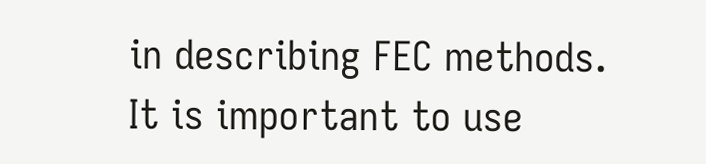in describing FEC methods. It is important to use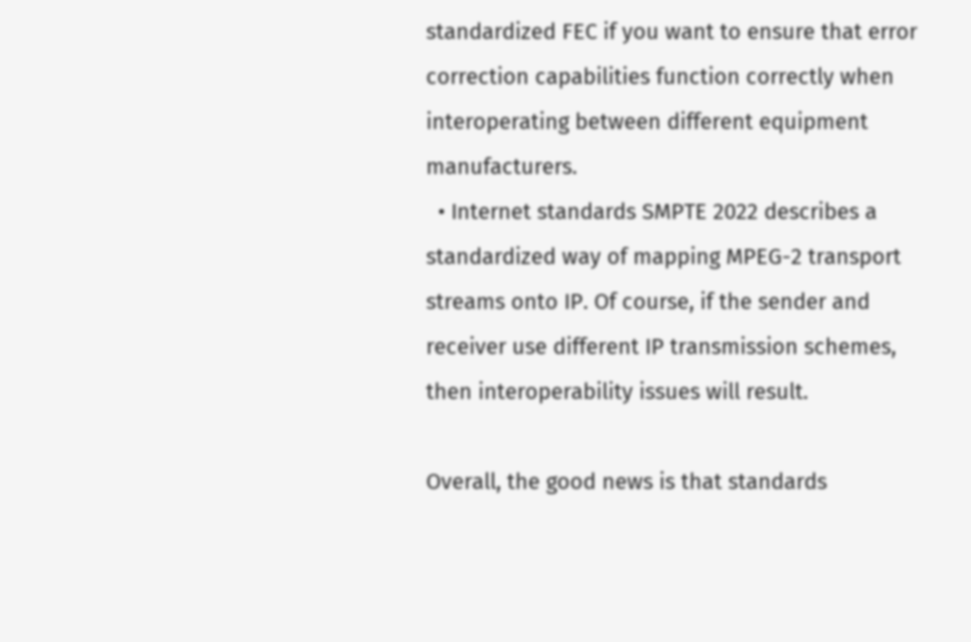standardized FEC if you want to ensure that error correction capabilities function correctly when interoperating between different equipment manufacturers.
  • Internet standards SMPTE 2022 describes a standardized way of mapping MPEG-2 transport streams onto IP. Of course, if the sender and receiver use different IP transmission schemes, then interoperability issues will result.

Overall, the good news is that standards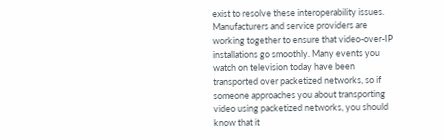exist to resolve these interoperability issues. Manufacturers and service providers are working together to ensure that video-over-IP installations go smoothly. Many events you watch on television today have been transported over packetized networks, so if someone approaches you about transporting video using packetized networks, you should know that it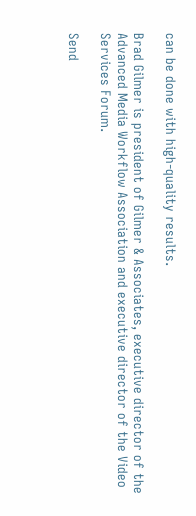can be done with high-quality results.

Brad Gilmer is president of Gilmer & Associates, executive director of the Advanced Media Workflow Association and executive director of the Video Services Forum.

Send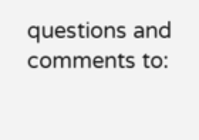questions and comments to: